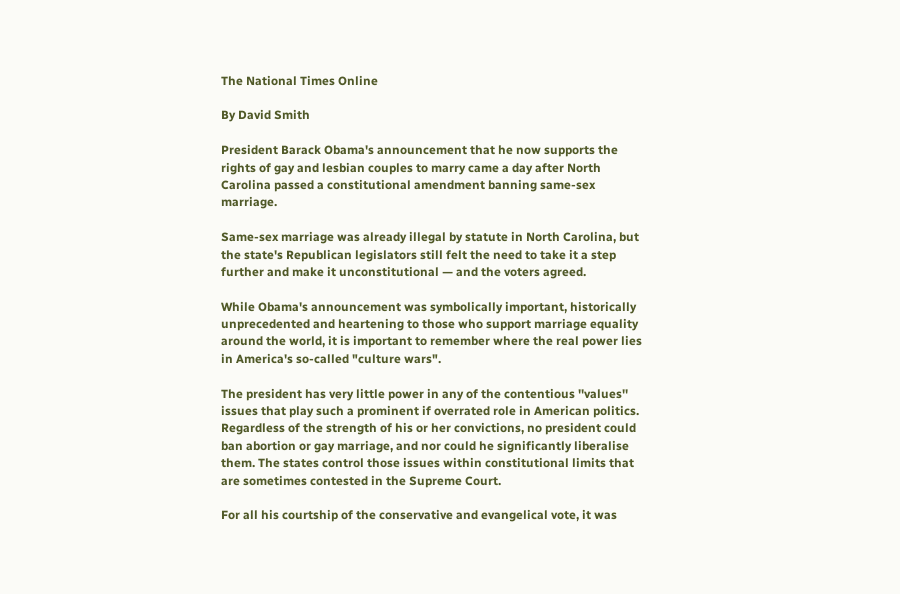The National Times Online

By David Smith

President Barack Obama's announcement that he now supports the rights of gay and lesbian couples to marry came a day after North Carolina passed a constitutional amendment banning same-sex marriage.

Same-sex marriage was already illegal by statute in North Carolina, but the state's Republican legislators still felt the need to take it a step further and make it unconstitutional — and the voters agreed.

While Obama's announcement was symbolically important, historically unprecedented and heartening to those who support marriage equality around the world, it is important to remember where the real power lies in America's so-called "culture wars".

The president has very little power in any of the contentious ''values'' issues that play such a prominent if overrated role in American politics. Regardless of the strength of his or her convictions, no president could ban abortion or gay marriage, and nor could he significantly liberalise them. The states control those issues within constitutional limits that are sometimes contested in the Supreme Court.

For all his courtship of the conservative and evangelical vote, it was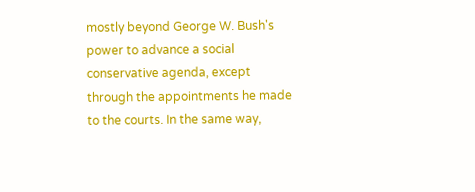mostly beyond George W. Bush's power to advance a social conservative agenda, except through the appointments he made to the courts. In the same way,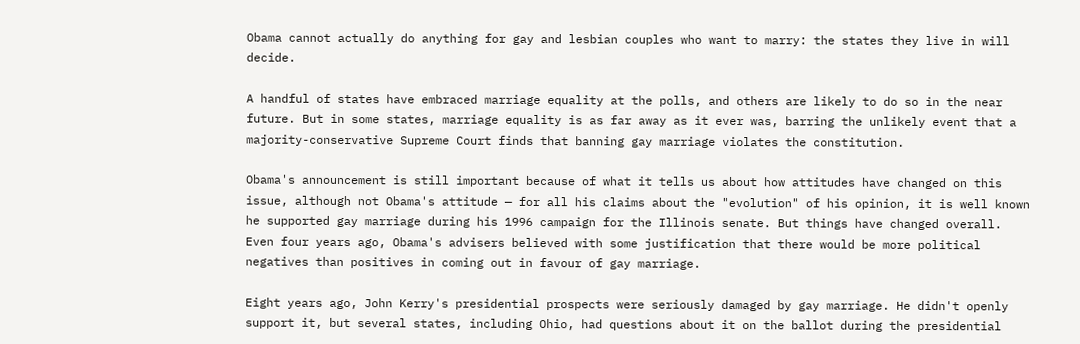Obama cannot actually do anything for gay and lesbian couples who want to marry: the states they live in will decide.

A handful of states have embraced marriage equality at the polls, and others are likely to do so in the near future. But in some states, marriage equality is as far away as it ever was, barring the unlikely event that a majority-conservative Supreme Court finds that banning gay marriage violates the constitution.

Obama's announcement is still important because of what it tells us about how attitudes have changed on this issue, although not Obama's attitude — for all his claims about the "evolution" of his opinion, it is well known he supported gay marriage during his 1996 campaign for the Illinois senate. But things have changed overall. Even four years ago, Obama's advisers believed with some justification that there would be more political negatives than positives in coming out in favour of gay marriage.

Eight years ago, John Kerry's presidential prospects were seriously damaged by gay marriage. He didn't openly support it, but several states, including Ohio, had questions about it on the ballot during the presidential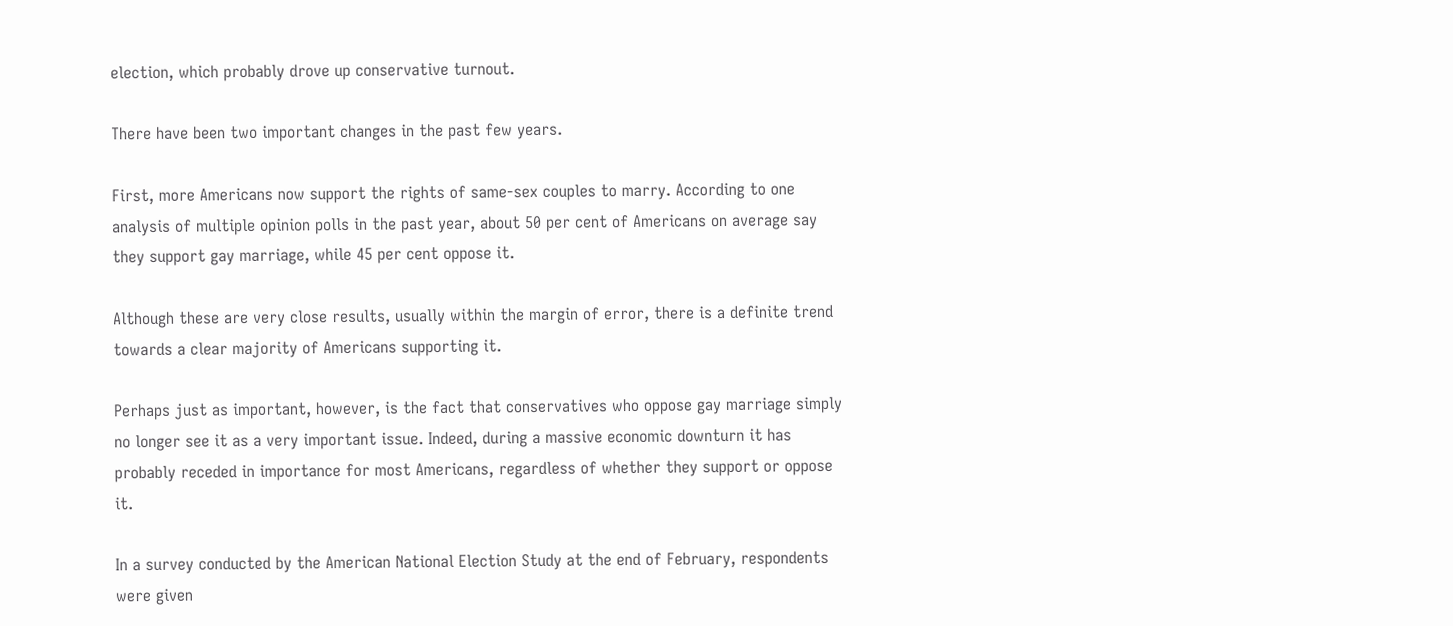election, which probably drove up conservative turnout.

There have been two important changes in the past few years.

First, more Americans now support the rights of same-sex couples to marry. According to one analysis of multiple opinion polls in the past year, about 50 per cent of Americans on average say they support gay marriage, while 45 per cent oppose it.

Although these are very close results, usually within the margin of error, there is a definite trend towards a clear majority of Americans supporting it.

Perhaps just as important, however, is the fact that conservatives who oppose gay marriage simply no longer see it as a very important issue. Indeed, during a massive economic downturn it has probably receded in importance for most Americans, regardless of whether they support or oppose it.

In a survey conducted by the American National Election Study at the end of February, respondents were given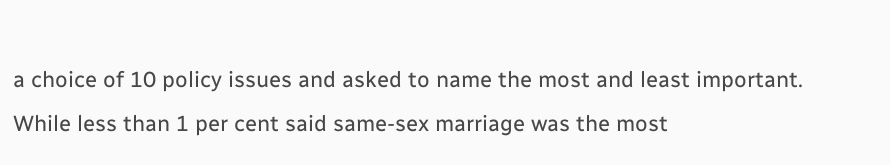a choice of 10 policy issues and asked to name the most and least important. While less than 1 per cent said same-sex marriage was the most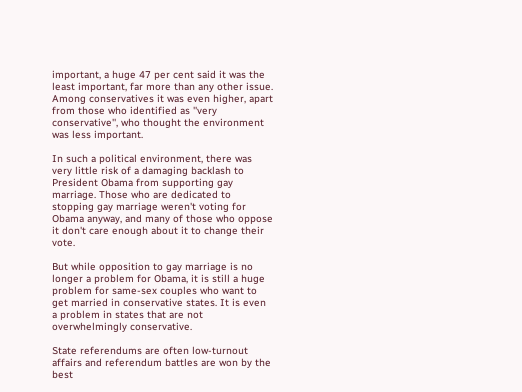important, a huge 47 per cent said it was the least important, far more than any other issue. Among conservatives it was even higher, apart from those who identified as ''very conservative'', who thought the environment was less important.

In such a political environment, there was very little risk of a damaging backlash to President Obama from supporting gay marriage. Those who are dedicated to stopping gay marriage weren't voting for Obama anyway, and many of those who oppose it don't care enough about it to change their vote.

But while opposition to gay marriage is no longer a problem for Obama, it is still a huge problem for same-sex couples who want to get married in conservative states. It is even a problem in states that are not overwhelmingly conservative.

State referendums are often low-turnout affairs and referendum battles are won by the best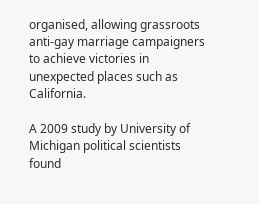organised, allowing grassroots anti-gay marriage campaigners to achieve victories in unexpected places such as California.

A 2009 study by University of Michigan political scientists found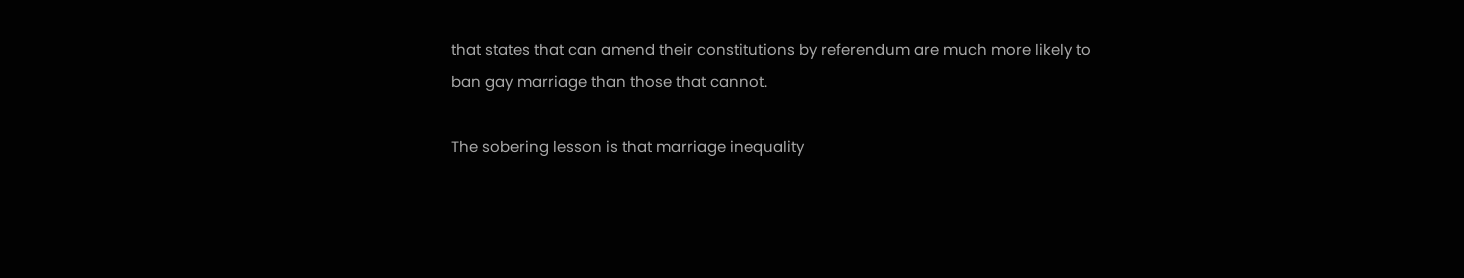that states that can amend their constitutions by referendum are much more likely to ban gay marriage than those that cannot.

The sobering lesson is that marriage inequality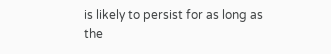is likely to persist for as long as the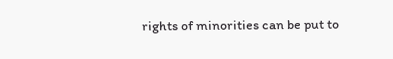rights of minorities can be put to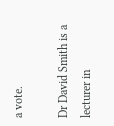a vote.

Dr David Smith is a lecturer in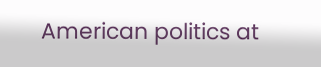American politics at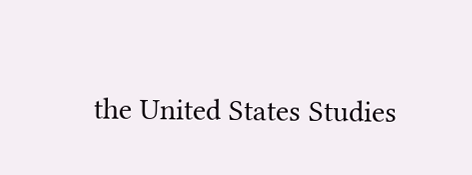the United States Studies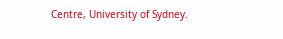Centre, University of Sydney.